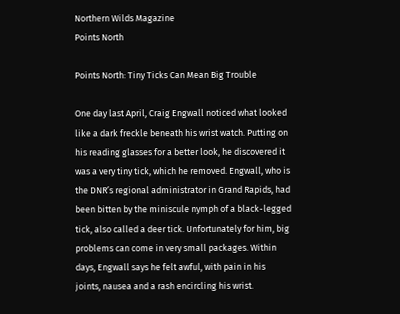Northern Wilds Magazine
Points North

Points North: Tiny Ticks Can Mean Big Trouble

One day last April, Craig Engwall noticed what looked like a dark freckle beneath his wrist watch. Putting on his reading glasses for a better look, he discovered it was a very tiny tick, which he removed. Engwall, who is the DNR’s regional administrator in Grand Rapids, had been bitten by the miniscule nymph of a black-legged tick, also called a deer tick. Unfortunately for him, big problems can come in very small packages. Within days, Engwall says he felt awful, with pain in his joints, nausea and a rash encircling his wrist.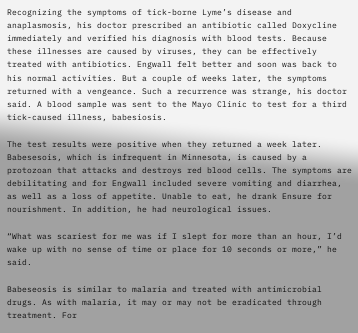Recognizing the symptoms of tick-borne Lyme’s disease and anaplasmosis, his doctor prescribed an antibiotic called Doxycline immediately and verified his diagnosis with blood tests. Because these illnesses are caused by viruses, they can be effectively treated with antibiotics. Engwall felt better and soon was back to his normal activities. But a couple of weeks later, the symptoms returned with a vengeance. Such a recurrence was strange, his doctor said. A blood sample was sent to the Mayo Clinic to test for a third tick-caused illness, babesiosis.

The test results were positive when they returned a week later. Babesesois, which is infrequent in Minnesota, is caused by a protozoan that attacks and destroys red blood cells. The symptoms are debilitating and for Engwall included severe vomiting and diarrhea, as well as a loss of appetite. Unable to eat, he drank Ensure for nourishment. In addition, he had neurological issues.

“What was scariest for me was if I slept for more than an hour, I’d wake up with no sense of time or place for 10 seconds or more,” he said.

Babeseosis is similar to malaria and treated with antimicrobial drugs. As with malaria, it may or may not be eradicated through treatment. For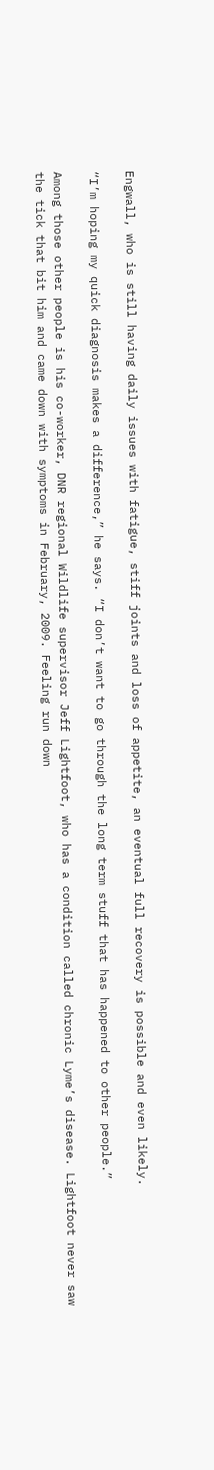Engwall, who is still having daily issues with fatigue, stiff joints and loss of appetite, an eventual full recovery is possible and even likely.

“I’m hoping my quick diagnosis makes a difference,” he says. “I don’t want to go through the long term stuff that has happened to other people.”

Among those other people is his co-worker, DNR regional Wildlife supervisor Jeff Lightfoot, who has a condition called chronic Lyme’s disease. Lightfoot never saw the tick that bit him and came down with symptoms in February, 2009. Feeling run down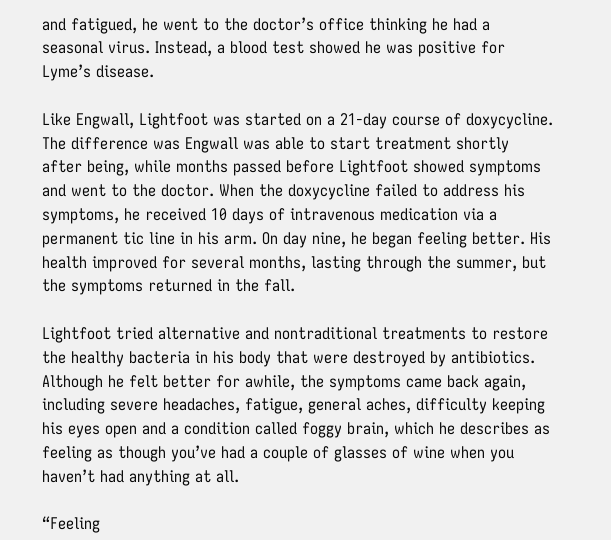and fatigued, he went to the doctor’s office thinking he had a seasonal virus. Instead, a blood test showed he was positive for Lyme’s disease.

Like Engwall, Lightfoot was started on a 21-day course of doxycycline. The difference was Engwall was able to start treatment shortly after being, while months passed before Lightfoot showed symptoms and went to the doctor. When the doxycycline failed to address his symptoms, he received 10 days of intravenous medication via a permanent tic line in his arm. On day nine, he began feeling better. His health improved for several months, lasting through the summer, but the symptoms returned in the fall.

Lightfoot tried alternative and nontraditional treatments to restore the healthy bacteria in his body that were destroyed by antibiotics. Although he felt better for awhile, the symptoms came back again, including severe headaches, fatigue, general aches, difficulty keeping his eyes open and a condition called foggy brain, which he describes as feeling as though you’ve had a couple of glasses of wine when you haven’t had anything at all.

“Feeling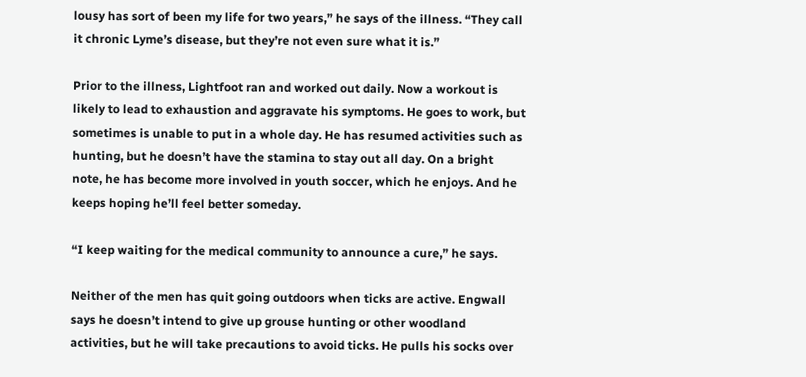lousy has sort of been my life for two years,” he says of the illness. “They call it chronic Lyme’s disease, but they’re not even sure what it is.”

Prior to the illness, Lightfoot ran and worked out daily. Now a workout is likely to lead to exhaustion and aggravate his symptoms. He goes to work, but sometimes is unable to put in a whole day. He has resumed activities such as hunting, but he doesn’t have the stamina to stay out all day. On a bright note, he has become more involved in youth soccer, which he enjoys. And he keeps hoping he’ll feel better someday.

“I keep waiting for the medical community to announce a cure,” he says.

Neither of the men has quit going outdoors when ticks are active. Engwall says he doesn’t intend to give up grouse hunting or other woodland activities, but he will take precautions to avoid ticks. He pulls his socks over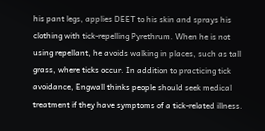his pant legs, applies DEET to his skin and sprays his clothing with tick-repelling Pyrethrum. When he is not using repellant, he avoids walking in places, such as tall grass, where ticks occur. In addition to practicing tick avoidance, Engwall thinks people should seek medical treatment if they have symptoms of a tick-related illness.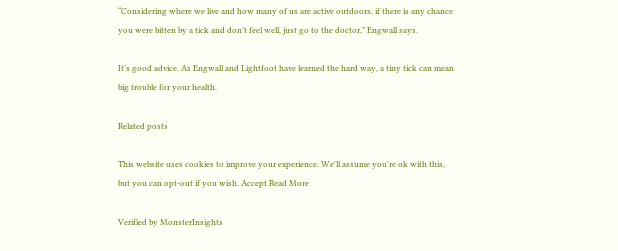“Considering where we live and how many of us are active outdoors, if there is any chance you were bitten by a tick and don’t feel well, just go to the doctor,” Engwall says.

It’s good advice. As Engwall and Lightfoot have learned the hard way, a tiny tick can mean big trouble for your health.

Related posts

This website uses cookies to improve your experience. We'll assume you're ok with this, but you can opt-out if you wish. Accept Read More

Verified by MonsterInsights